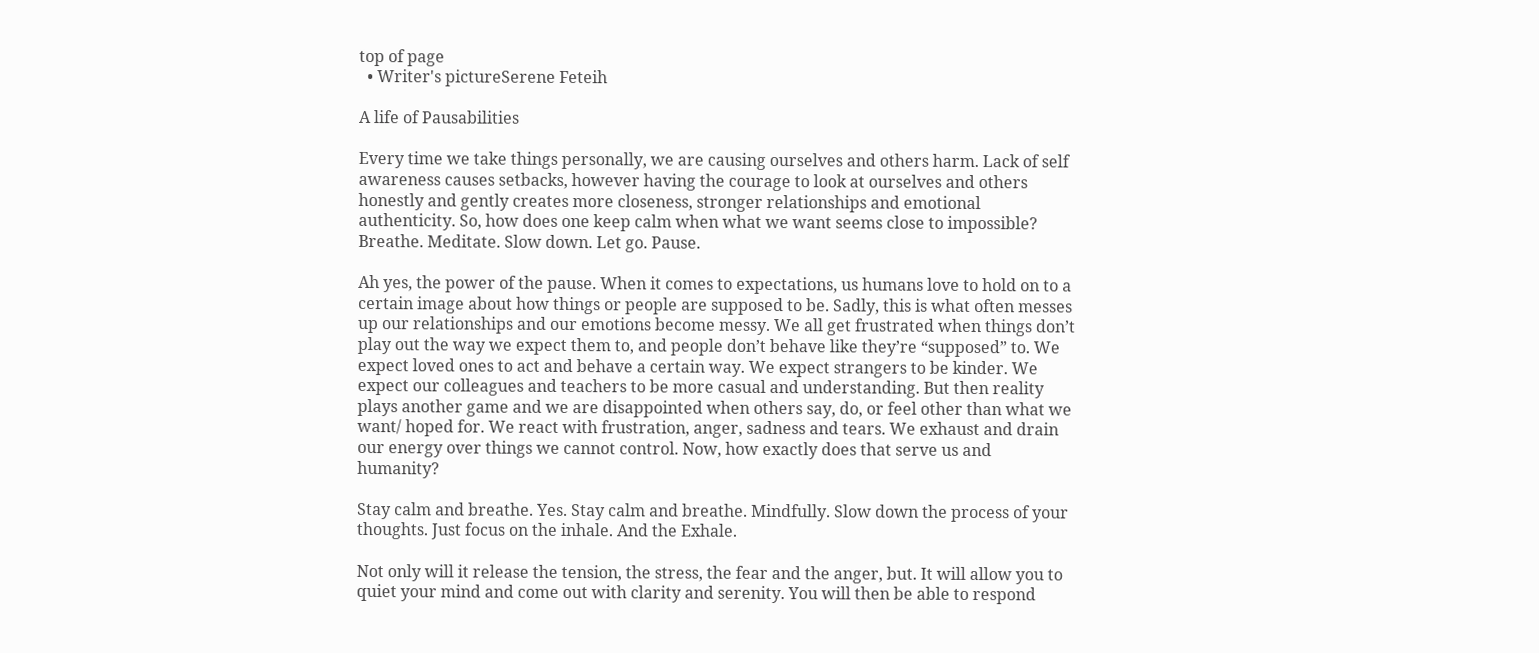top of page
  • Writer's pictureSerene Feteih

A life of Pausabilities

Every time we take things personally, we are causing ourselves and others harm. Lack of self awareness causes setbacks, however having the courage to look at ourselves and others honestly and gently creates more closeness, stronger relationships and emotional authenticity. So, how does one keep calm when what we want seems close to impossible? Breathe. Meditate. Slow down. Let go. Pause.

Ah yes, the power of the pause. When it comes to expectations, us humans love to hold on to a certain image about how things or people are supposed to be. Sadly, this is what often messes up our relationships and our emotions become messy. We all get frustrated when things don’t play out the way we expect them to, and people don’t behave like they’re “supposed” to. We expect loved ones to act and behave a certain way. We expect strangers to be kinder. We expect our colleagues and teachers to be more casual and understanding. But then reality plays another game and we are disappointed when others say, do, or feel other than what we want/ hoped for. We react with frustration, anger, sadness and tears. We exhaust and drain our energy over things we cannot control. Now, how exactly does that serve us and humanity?

Stay calm and breathe. Yes. Stay calm and breathe. Mindfully. Slow down the process of your thoughts. Just focus on the inhale. And the Exhale.

Not only will it release the tension, the stress, the fear and the anger, but. It will allow you to quiet your mind and come out with clarity and serenity. You will then be able to respond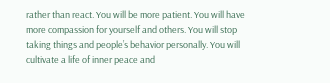rather than react. You will be more patient. You will have more compassion for yourself and others. You will stop taking things and people’s behavior personally. You will cultivate a life of inner peace and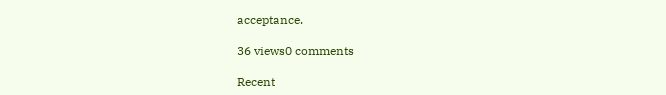acceptance.

36 views0 comments

Recent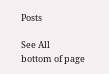Posts

See All
bottom of page